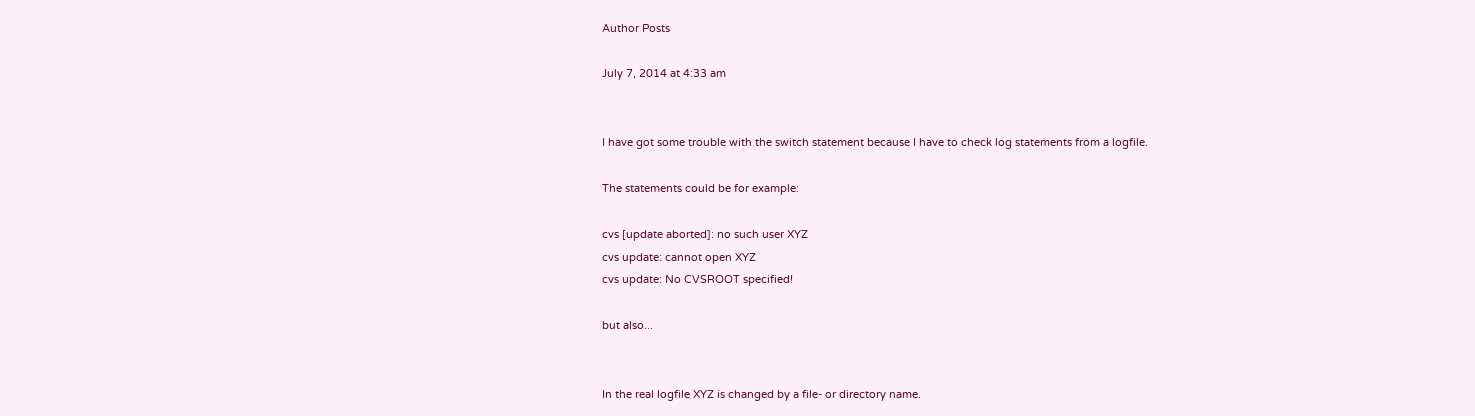Author Posts

July 7, 2014 at 4:33 am


I have got some trouble with the switch statement because I have to check log statements from a logfile.

The statements could be for example:

cvs [update aborted]: no such user XYZ
cvs update: cannot open XYZ
cvs update: No CVSROOT specified!

but also...


In the real logfile XYZ is changed by a file- or directory name.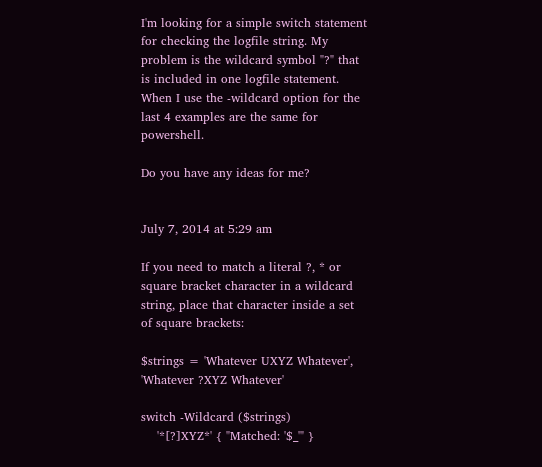I'm looking for a simple switch statement for checking the logfile string. My problem is the wildcard symbol "?" that is included in one logfile statement. When I use the -wildcard option for the last 4 examples are the same for powershell.

Do you have any ideas for me?


July 7, 2014 at 5:29 am

If you need to match a literal ?, * or square bracket character in a wildcard string, place that character inside a set of square brackets:

$strings = 'Whatever UXYZ Whatever', 'Whatever ?XYZ Whatever'

switch -Wildcard ($strings)
    '*[?]XYZ*' { "Matched: '$_'" }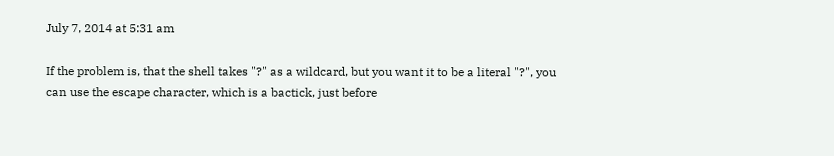July 7, 2014 at 5:31 am

If the problem is, that the shell takes "?" as a wildcard, but you want it to be a literal "?", you can use the escape character, which is a bactick, just before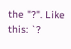the "?". Like this: `?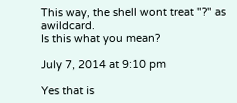This way, the shell wont treat "?" as awildcard.
Is this what you mean?

July 7, 2014 at 9:10 pm

Yes that is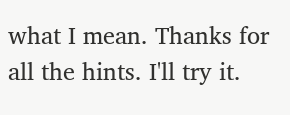what I mean. Thanks for all the hints. I'll try it.